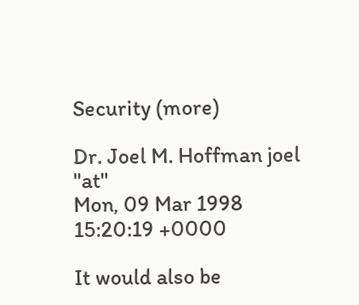Security (more)

Dr. Joel M. Hoffman joel "at"
Mon, 09 Mar 1998 15:20:19 +0000

It would also be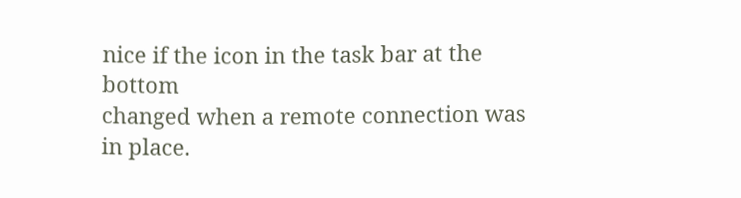nice if the icon in the task bar at the bottom
changed when a remote connection was in place.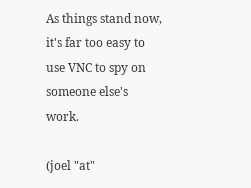As things stand now,
it's far too easy to use VNC to spy on someone else's work.

(joel "at"